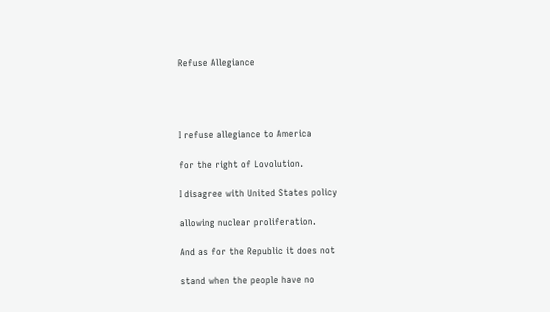Refuse Allegiance




I refuse allegiance to America

for the right of Lovolution.

I disagree with United States policy

allowing nuclear proliferation.

And as for the Republic it does not

stand when the people have no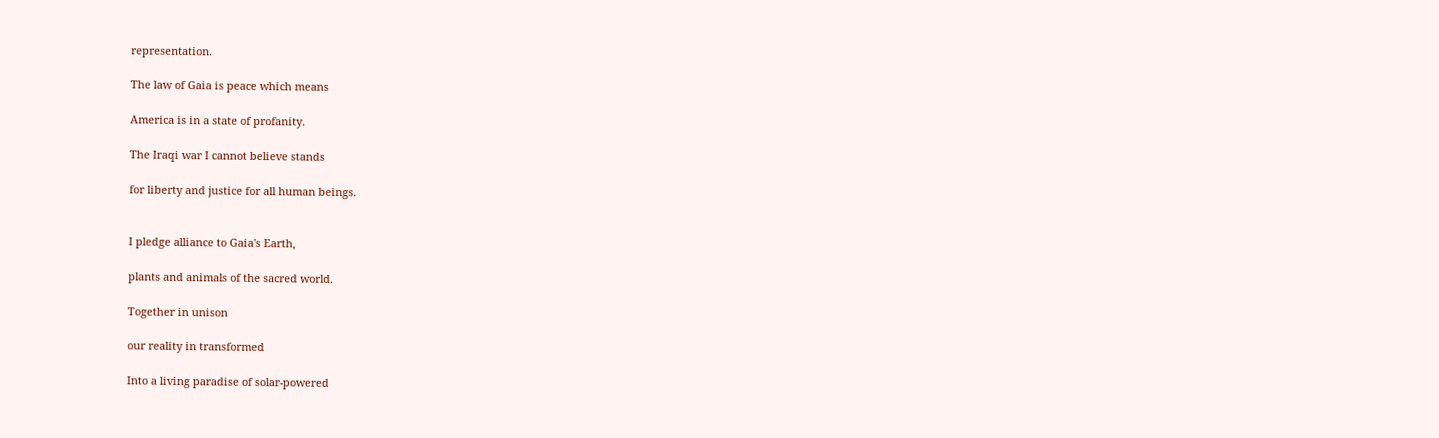representation.

The law of Gaia is peace which means

America is in a state of profanity.

The Iraqi war I cannot believe stands

for liberty and justice for all human beings.


I pledge alliance to Gaia's Earth,

plants and animals of the sacred world.

Together in unison

our reality in transformed

Into a living paradise of solar-powered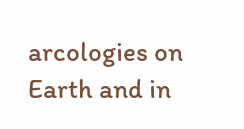arcologies on Earth and in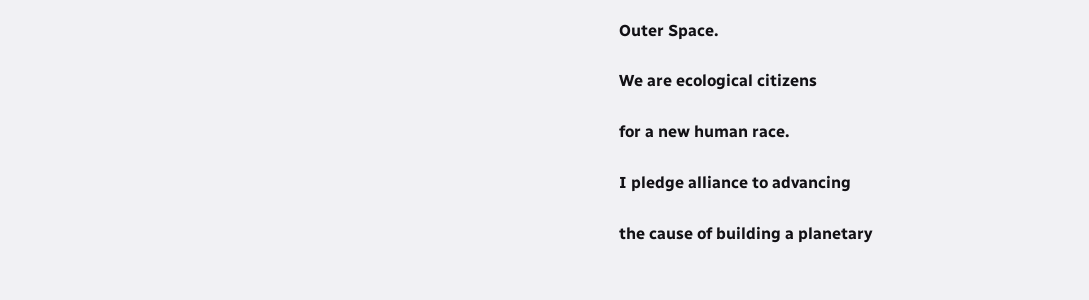Outer Space.

We are ecological citizens

for a new human race.

I pledge alliance to advancing

the cause of building a planetary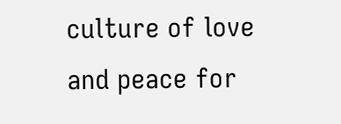culture of love and peace for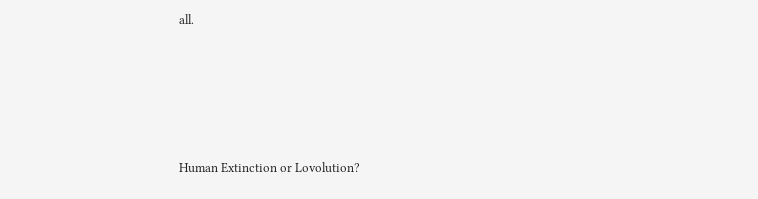all.





Human Extinction or Lovolution?